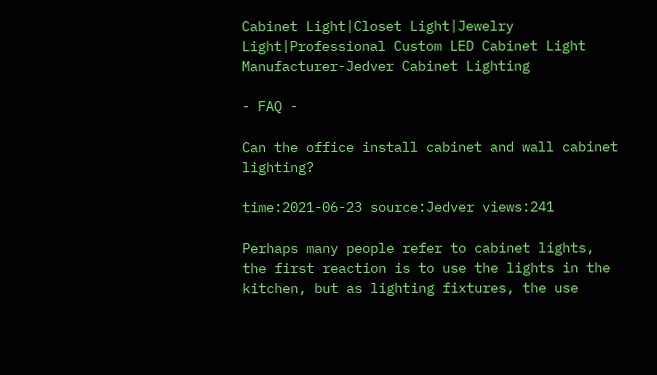Cabinet Light|Closet Light|Jewelry Light|Professional Custom LED Cabinet Light Manufacturer-Jedver Cabinet Lighting

- FAQ -

Can the office install cabinet and wall cabinet lighting?

time:2021-06-23 source:Jedver views:241

Perhaps many people refer to cabinet lights, the first reaction is to use the lights in the kitchen, but as lighting fixtures, the use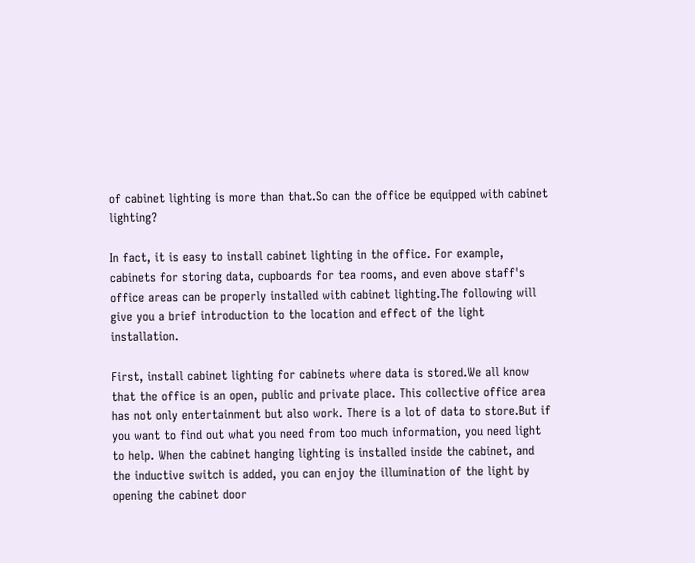of cabinet lighting is more than that.So can the office be equipped with cabinet lighting?

In fact, it is easy to install cabinet lighting in the office. For example, cabinets for storing data, cupboards for tea rooms, and even above staff's office areas can be properly installed with cabinet lighting.The following will give you a brief introduction to the location and effect of the light installation.

First, install cabinet lighting for cabinets where data is stored.We all know that the office is an open, public and private place. This collective office area has not only entertainment but also work. There is a lot of data to store.But if you want to find out what you need from too much information, you need light to help. When the cabinet hanging lighting is installed inside the cabinet, and the inductive switch is added, you can enjoy the illumination of the light by opening the cabinet door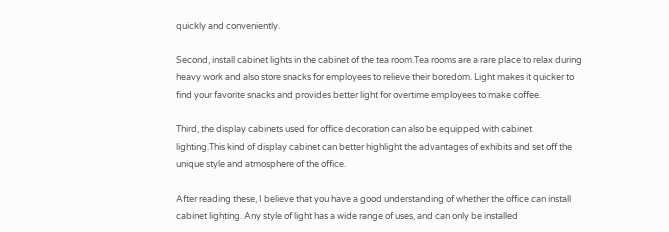quickly and conveniently.

Second, install cabinet lights in the cabinet of the tea room.Tea rooms are a rare place to relax during heavy work and also store snacks for employees to relieve their boredom. Light makes it quicker to find your favorite snacks and provides better light for overtime employees to make coffee.

Third, the display cabinets used for office decoration can also be equipped with cabinet lighting.This kind of display cabinet can better highlight the advantages of exhibits and set off the unique style and atmosphere of the office.

After reading these, I believe that you have a good understanding of whether the office can install cabinet lighting. Any style of light has a wide range of uses, and can only be installed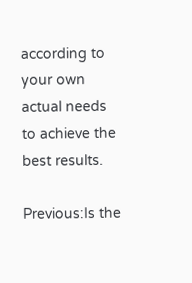according to your own actual needs to achieve the best results.

Previous:Is the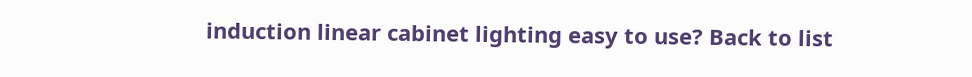induction linear cabinet lighting easy to use? Back to list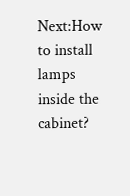Next:How to install lamps inside the cabinet?